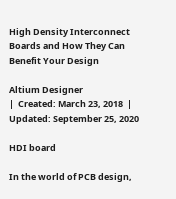High Density Interconnect Boards and How They Can Benefit Your Design

Altium Designer
|  Created: March 23, 2018  |  Updated: September 25, 2020

HDI board

In the world of PCB design,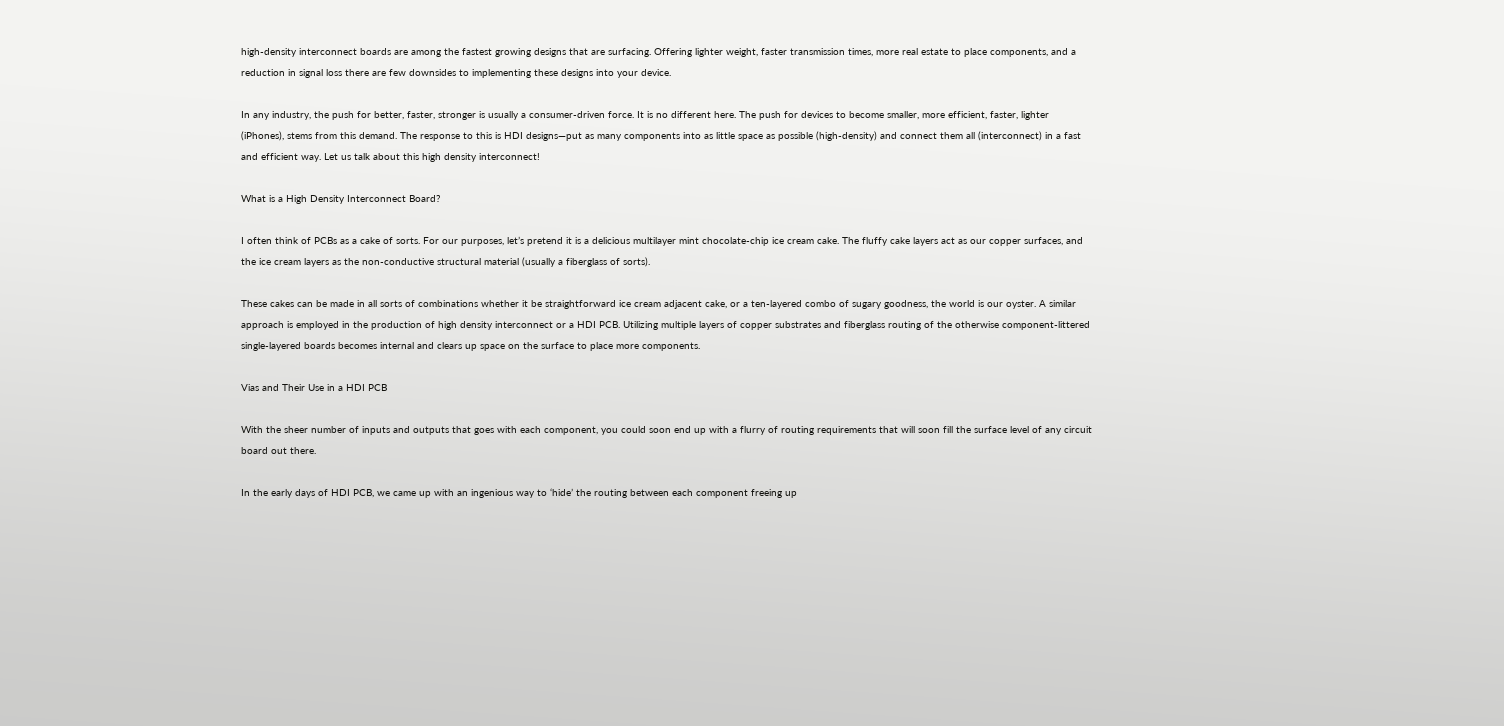high-density interconnect boards are among the fastest growing designs that are surfacing. Offering lighter weight, faster transmission times, more real estate to place components, and a reduction in signal loss there are few downsides to implementing these designs into your device.

In any industry, the push for better, faster, stronger is usually a consumer-driven force. It is no different here. The push for devices to become smaller, more efficient, faster, lighter (iPhones), stems from this demand. The response to this is HDI designs—put as many components into as little space as possible (high-density) and connect them all (interconnect) in a fast and efficient way. Let us talk about this high density interconnect!

What is a High Density Interconnect Board?

I often think of PCBs as a cake of sorts. For our purposes, let’s pretend it is a delicious multilayer mint chocolate-chip ice cream cake. The fluffy cake layers act as our copper surfaces, and the ice cream layers as the non-conductive structural material (usually a fiberglass of sorts).

These cakes can be made in all sorts of combinations whether it be straightforward ice cream adjacent cake, or a ten-layered combo of sugary goodness, the world is our oyster. A similar approach is employed in the production of high density interconnect or a HDI PCB. Utilizing multiple layers of copper substrates and fiberglass routing of the otherwise component-littered single-layered boards becomes internal and clears up space on the surface to place more components.

Vias and Their Use in a HDI PCB

With the sheer number of inputs and outputs that goes with each component, you could soon end up with a flurry of routing requirements that will soon fill the surface level of any circuit board out there.

In the early days of HDI PCB, we came up with an ingenious way to ‘hide’ the routing between each component freeing up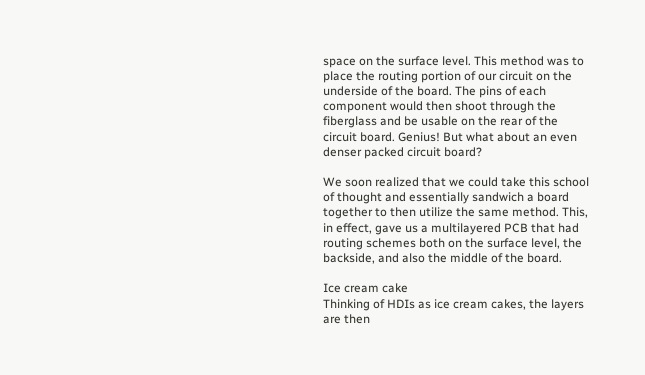space on the surface level. This method was to place the routing portion of our circuit on the underside of the board. The pins of each component would then shoot through the fiberglass and be usable on the rear of the circuit board. Genius! But what about an even denser packed circuit board?

We soon realized that we could take this school of thought and essentially sandwich a board together to then utilize the same method. This, in effect, gave us a multilayered PCB that had routing schemes both on the surface level, the backside, and also the middle of the board.

Ice cream cake
Thinking of HDIs as ice cream cakes, the layers are then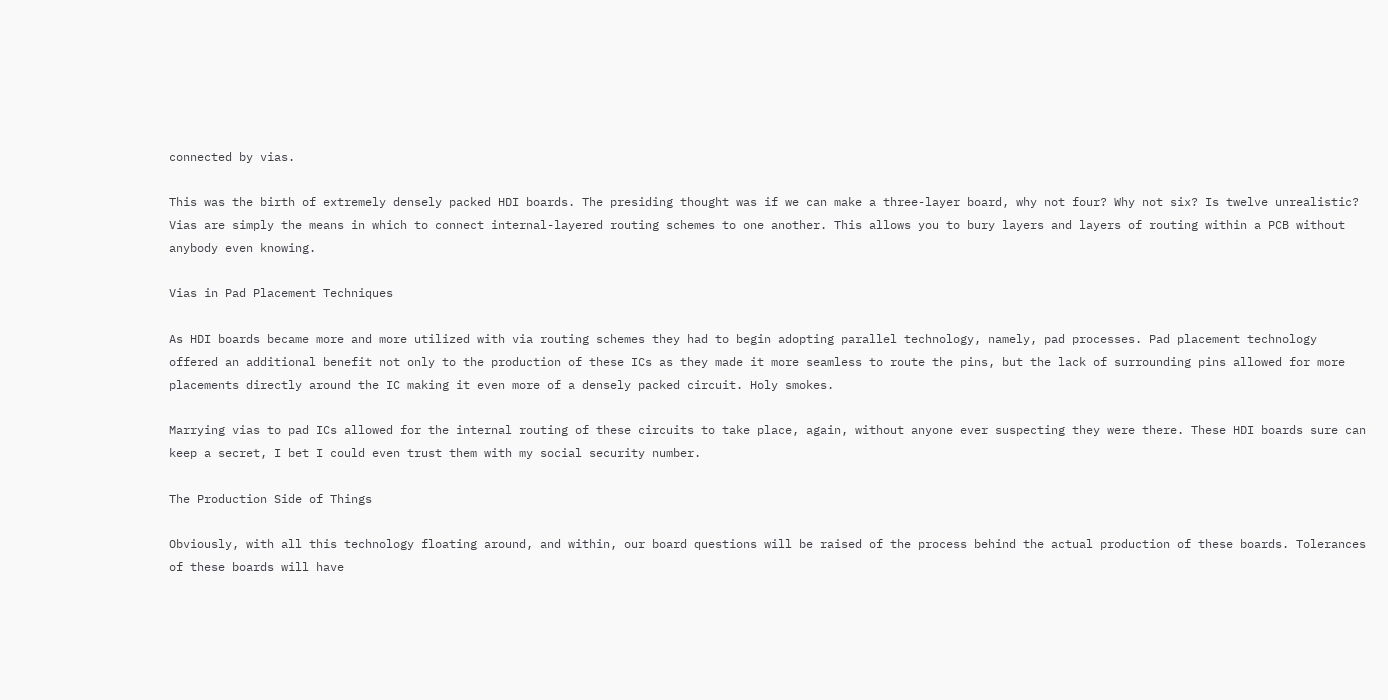connected by vias.

This was the birth of extremely densely packed HDI boards. The presiding thought was if we can make a three-layer board, why not four? Why not six? Is twelve unrealistic? Vias are simply the means in which to connect internal-layered routing schemes to one another. This allows you to bury layers and layers of routing within a PCB without anybody even knowing.

Vias in Pad Placement Techniques

As HDI boards became more and more utilized with via routing schemes they had to begin adopting parallel technology, namely, pad processes. Pad placement technology offered an additional benefit not only to the production of these ICs as they made it more seamless to route the pins, but the lack of surrounding pins allowed for more placements directly around the IC making it even more of a densely packed circuit. Holy smokes.

Marrying vias to pad ICs allowed for the internal routing of these circuits to take place, again, without anyone ever suspecting they were there. These HDI boards sure can keep a secret, I bet I could even trust them with my social security number.

The Production Side of Things

Obviously, with all this technology floating around, and within, our board questions will be raised of the process behind the actual production of these boards. Tolerances of these boards will have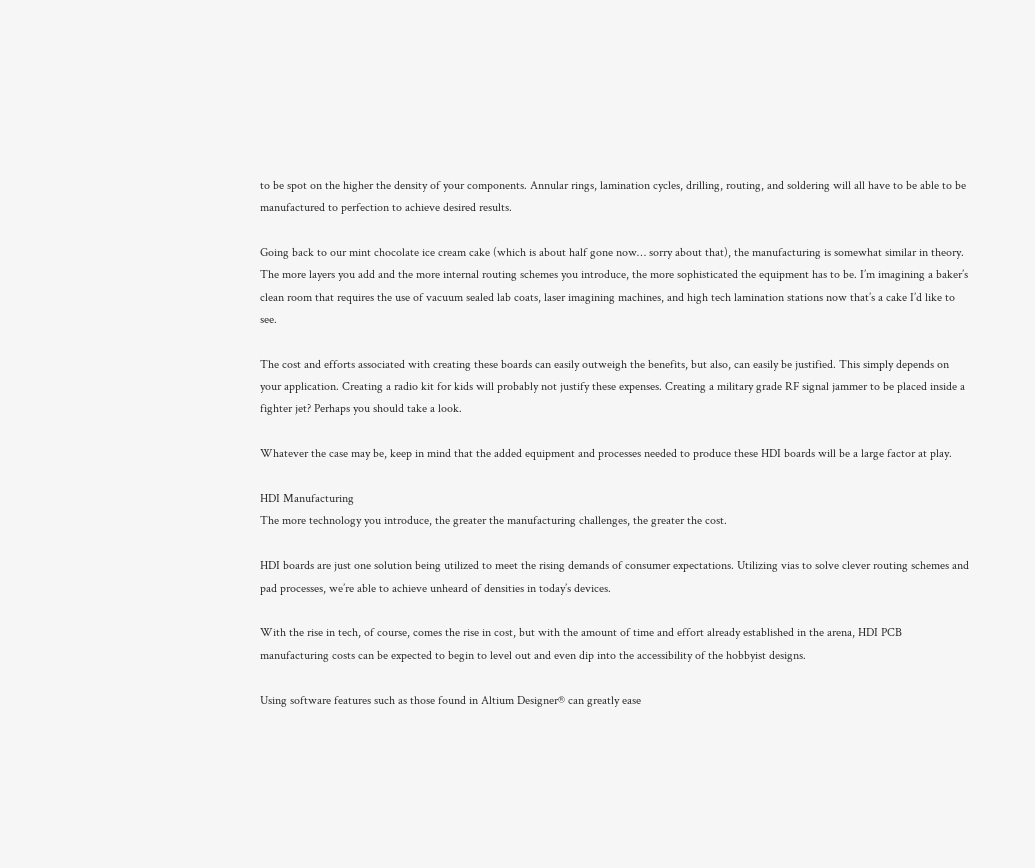to be spot on the higher the density of your components. Annular rings, lamination cycles, drilling, routing, and soldering will all have to be able to be manufactured to perfection to achieve desired results.

Going back to our mint chocolate ice cream cake (which is about half gone now… sorry about that), the manufacturing is somewhat similar in theory. The more layers you add and the more internal routing schemes you introduce, the more sophisticated the equipment has to be. I’m imagining a baker’s clean room that requires the use of vacuum sealed lab coats, laser imagining machines, and high tech lamination stations now that’s a cake I’d like to see.

The cost and efforts associated with creating these boards can easily outweigh the benefits, but also, can easily be justified. This simply depends on your application. Creating a radio kit for kids will probably not justify these expenses. Creating a military grade RF signal jammer to be placed inside a fighter jet? Perhaps you should take a look.

Whatever the case may be, keep in mind that the added equipment and processes needed to produce these HDI boards will be a large factor at play.

HDI Manufacturing
The more technology you introduce, the greater the manufacturing challenges, the greater the cost.

HDI boards are just one solution being utilized to meet the rising demands of consumer expectations. Utilizing vias to solve clever routing schemes and pad processes, we’re able to achieve unheard of densities in today’s devices.

With the rise in tech, of course, comes the rise in cost, but with the amount of time and effort already established in the arena, HDI PCB manufacturing costs can be expected to begin to level out and even dip into the accessibility of the hobbyist designs.

Using software features such as those found in Altium Designer® can greatly ease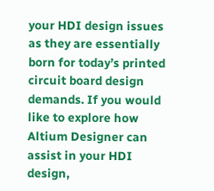your HDI design issues as they are essentially born for today’s printed circuit board design demands. If you would like to explore how Altium Designer can assist in your HDI design,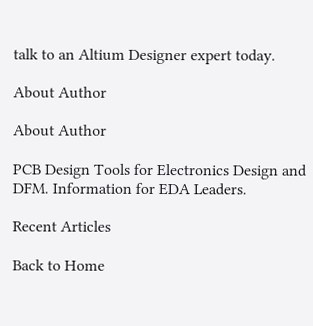talk to an Altium Designer expert today.

About Author

About Author

PCB Design Tools for Electronics Design and DFM. Information for EDA Leaders.

Recent Articles

Back to Home